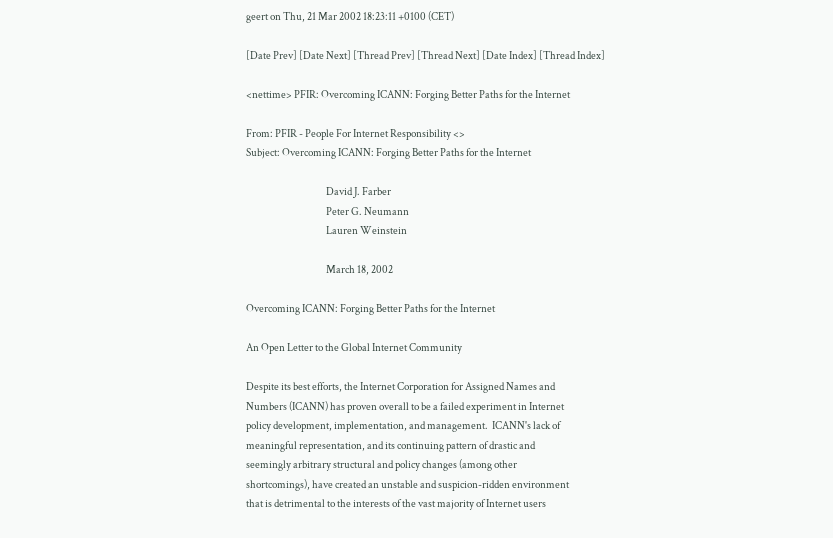geert on Thu, 21 Mar 2002 18:23:11 +0100 (CET)

[Date Prev] [Date Next] [Thread Prev] [Thread Next] [Date Index] [Thread Index]

<nettime> PFIR: Overcoming ICANN: Forging Better Paths for the Internet

From: PFIR - People For Internet Responsibility <>
Subject: Overcoming ICANN: Forging Better Paths for the Internet

                                        David J. Farber
                                        Peter G. Neumann
                                        Lauren Weinstein

                                        March 18, 2002

Overcoming ICANN: Forging Better Paths for the Internet

An Open Letter to the Global Internet Community

Despite its best efforts, the Internet Corporation for Assigned Names and
Numbers (ICANN) has proven overall to be a failed experiment in Internet
policy development, implementation, and management.  ICANN's lack of
meaningful representation, and its continuing pattern of drastic and
seemingly arbitrary structural and policy changes (among other
shortcomings), have created an unstable and suspicion-ridden environment
that is detrimental to the interests of the vast majority of Internet users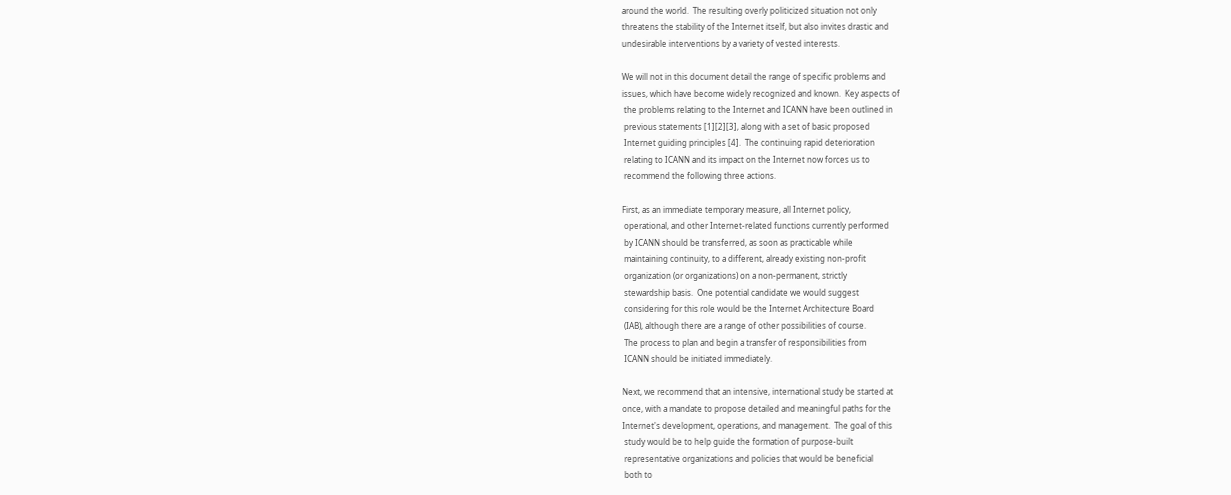around the world.  The resulting overly politicized situation not only
threatens the stability of the Internet itself, but also invites drastic and
undesirable interventions by a variety of vested interests.

We will not in this document detail the range of specific problems and
issues, which have become widely recognized and known.  Key aspects of
 the problems relating to the Internet and ICANN have been outlined in
 previous statements [1][2][3], along with a set of basic proposed
 Internet guiding principles [4].  The continuing rapid deterioration
 relating to ICANN and its impact on the Internet now forces us to
 recommend the following three actions.

First, as an immediate temporary measure, all Internet policy,
 operational, and other Internet-related functions currently performed
 by ICANN should be transferred, as soon as practicable while
 maintaining continuity, to a different, already existing non-profit
 organization (or organizations) on a non-permanent, strictly
 stewardship basis.  One potential candidate we would suggest
 considering for this role would be the Internet Architecture Board
 (IAB), although there are a range of other possibilities of course.
 The process to plan and begin a transfer of responsibilities from
 ICANN should be initiated immediately.

Next, we recommend that an intensive, international study be started at
once, with a mandate to propose detailed and meaningful paths for the
Internet's development, operations, and management.  The goal of this
 study would be to help guide the formation of purpose-built
 representative organizations and policies that would be beneficial
 both to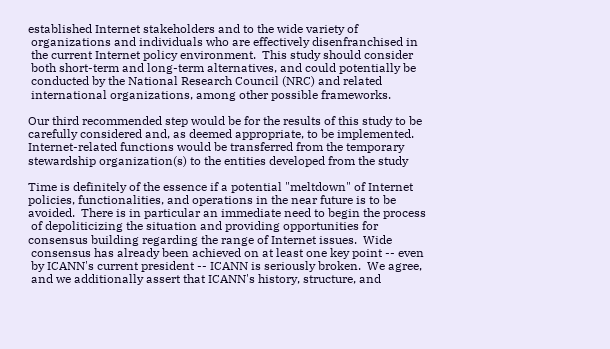established Internet stakeholders and to the wide variety of
 organizations and individuals who are effectively disenfranchised in
 the current Internet policy environment.  This study should consider
 both short-term and long-term alternatives, and could potentially be
 conducted by the National Research Council (NRC) and related
 international organizations, among other possible frameworks.

Our third recommended step would be for the results of this study to be
carefully considered and, as deemed appropriate, to be implemented.
Internet-related functions would be transferred from the temporary
stewardship organization(s) to the entities developed from the study

Time is definitely of the essence if a potential "meltdown" of Internet
policies, functionalities, and operations in the near future is to be
avoided.  There is in particular an immediate need to begin the process
 of depoliticizing the situation and providing opportunities for
consensus building regarding the range of Internet issues.  Wide
 consensus has already been achieved on at least one key point -- even
 by ICANN's current president -- ICANN is seriously broken.  We agree,
 and we additionally assert that ICANN's history, structure, and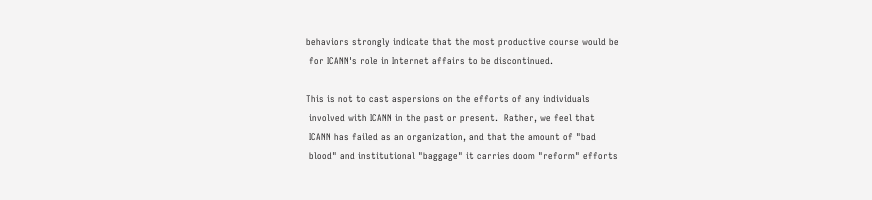behaviors strongly indicate that the most productive course would be
 for ICANN's role in Internet affairs to be discontinued.

This is not to cast aspersions on the efforts of any individuals
 involved with ICANN in the past or present.  Rather, we feel that
 ICANN has failed as an organization, and that the amount of "bad
 blood" and institutional "baggage" it carries doom "reform" efforts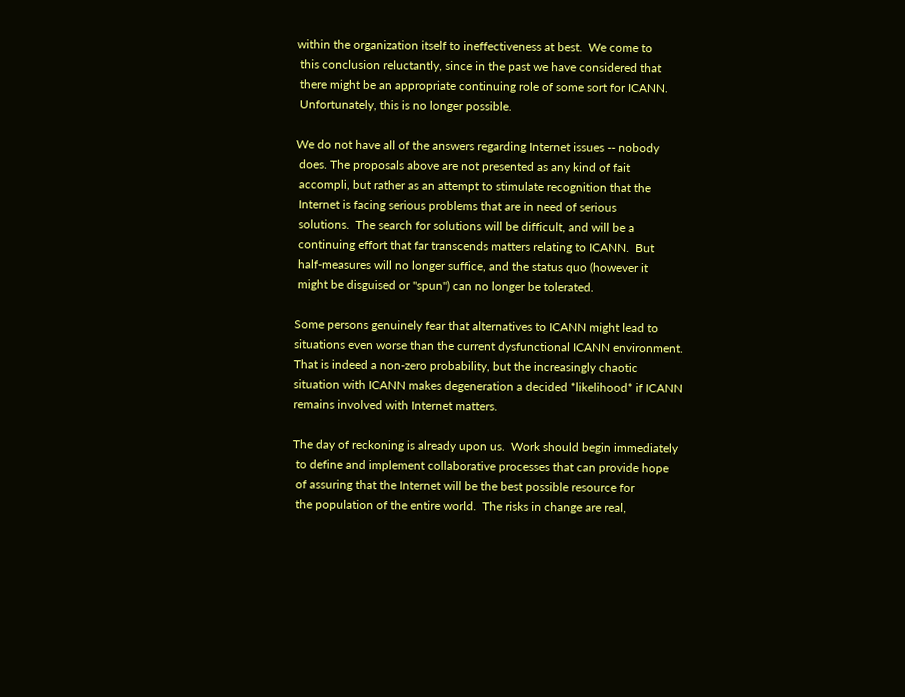within the organization itself to ineffectiveness at best.  We come to
 this conclusion reluctantly, since in the past we have considered that
 there might be an appropriate continuing role of some sort for ICANN.
 Unfortunately, this is no longer possible.

We do not have all of the answers regarding Internet issues -- nobody
 does. The proposals above are not presented as any kind of fait
 accompli, but rather as an attempt to stimulate recognition that the
 Internet is facing serious problems that are in need of serious
 solutions.  The search for solutions will be difficult, and will be a
 continuing effort that far transcends matters relating to ICANN.  But
 half-measures will no longer suffice, and the status quo (however it
 might be disguised or "spun") can no longer be tolerated.

Some persons genuinely fear that alternatives to ICANN might lead to
situations even worse than the current dysfunctional ICANN environment.
That is indeed a non-zero probability, but the increasingly chaotic
situation with ICANN makes degeneration a decided *likelihood* if ICANN
remains involved with Internet matters.

The day of reckoning is already upon us.  Work should begin immediately
 to define and implement collaborative processes that can provide hope
 of assuring that the Internet will be the best possible resource for
 the population of the entire world.  The risks in change are real,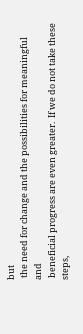but
 the need for change and the possibilities for meaningful and
 beneficial progress are even greater.  If we do not take these steps,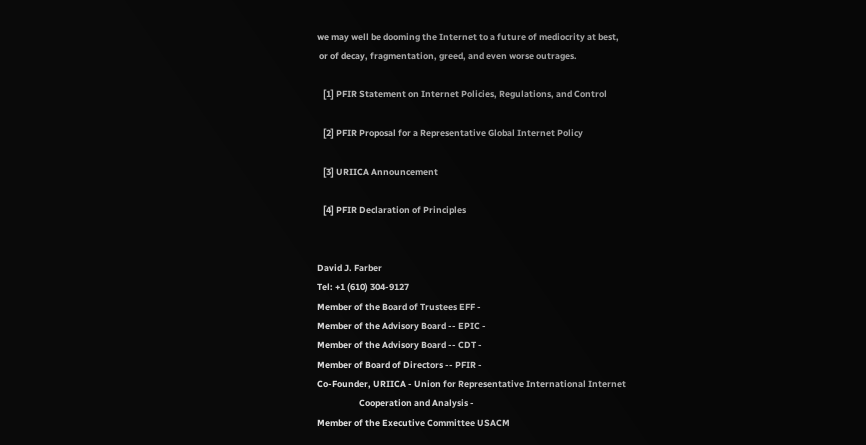we may well be dooming the Internet to a future of mediocrity at best,
 or of decay, fragmentation, greed, and even worse outrages.

   [1] PFIR Statement on Internet Policies, Regulations, and Control

   [2] PFIR Proposal for a Representative Global Internet Policy

   [3] URIICA Announcement

   [4] PFIR Declaration of Principles


David J. Farber
Tel: +1 (610) 304-9127
Member of the Board of Trustees EFF -
Member of the Advisory Board -- EPIC -
Member of the Advisory Board -- CDT -
Member of Board of Directors -- PFIR -
Co-Founder, URIICA - Union for Representative International Internet
                     Cooperation and Analysis -
Member of the Executive Committee USACM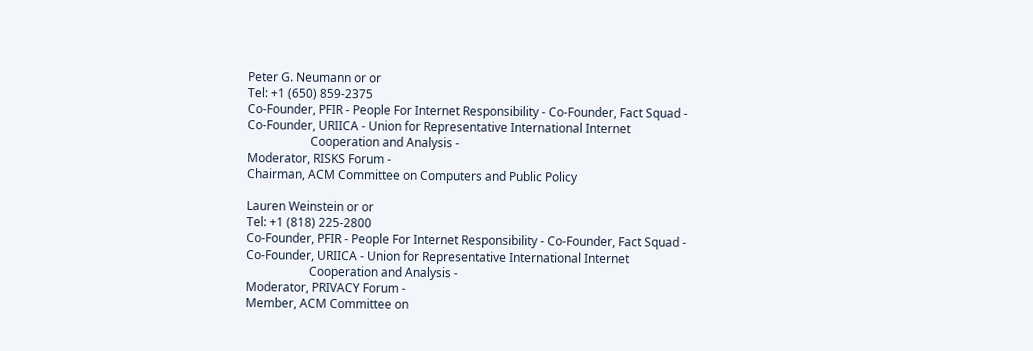Peter G. Neumann or or
Tel: +1 (650) 859-2375
Co-Founder, PFIR - People For Internet Responsibility - Co-Founder, Fact Squad -
Co-Founder, URIICA - Union for Representative International Internet
                     Cooperation and Analysis -
Moderator, RISKS Forum -
Chairman, ACM Committee on Computers and Public Policy

Lauren Weinstein or or
Tel: +1 (818) 225-2800
Co-Founder, PFIR - People For Internet Responsibility - Co-Founder, Fact Squad -
Co-Founder, URIICA - Union for Representative International Internet
                     Cooperation and Analysis -
Moderator, PRIVACY Forum -
Member, ACM Committee on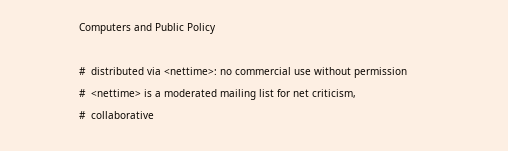Computers and Public Policy

#  distributed via <nettime>: no commercial use without permission
#  <nettime> is a moderated mailing list for net criticism,
#  collaborative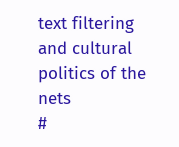text filtering and cultural politics of the nets
#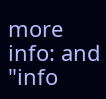more info: and "info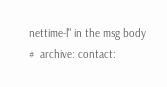nettime-l" in the msg body
#  archive: contact: